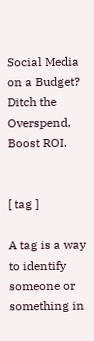Social Media on a Budget? Ditch the Overspend, Boost ROI.


[ tag ]

A tag is a way to identify someone or something in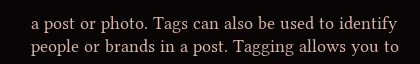a post or photo. Tags can also be used to identify people or brands in a post. Tagging allows you to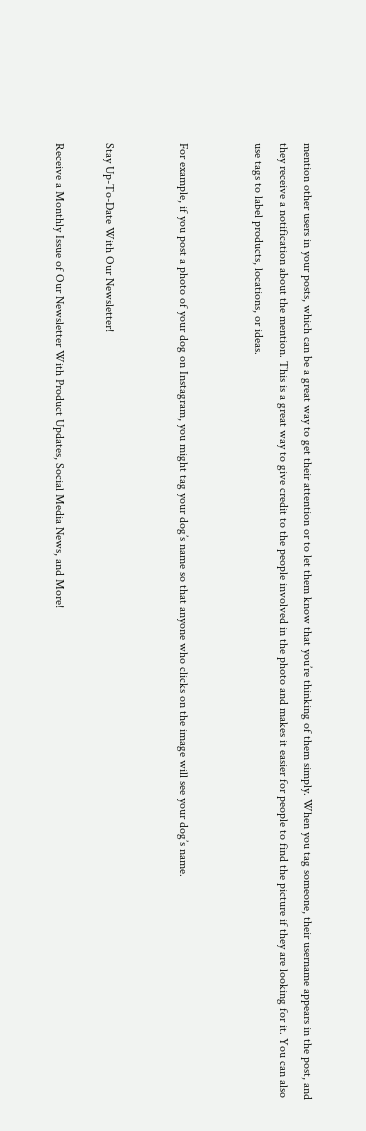mention other users in your posts, which can be a great way to get their attention or to let them know that you’re thinking of them simply. When you tag someone, their username appears in the post, and they receive a notification about the mention. This is a great way to give credit to the people involved in the photo and makes it easier for people to find the picture if they are looking for it. You can also use tags to label products, locations, or ideas.


For example, if you post a photo of your dog on Instagram, you might tag your dog’s name so that anyone who clicks on the image will see your dog’s name.


Stay Up-To-Date With Our Newsletter!

Receive a Monthly Issue of Our Newsletter With Product Updates, Social Media News, and More!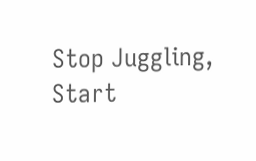Stop Juggling, Start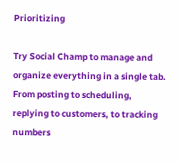Prioritizing

Try Social Champ to manage and organize everything in a single tab. From posting to scheduling, replying to customers, to tracking numbers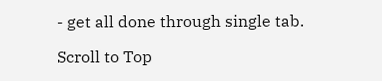- get all done through single tab.

Scroll to Top